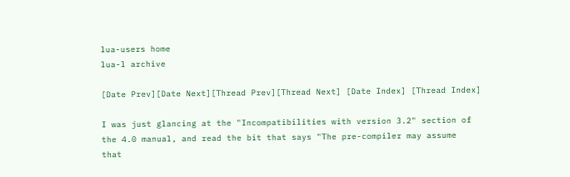lua-users home
lua-l archive

[Date Prev][Date Next][Thread Prev][Thread Next] [Date Index] [Thread Index]

I was just glancing at the "Incompatibilities with version 3.2" section of
the 4.0 manual, and read the bit that says "The pre-compiler may assume
that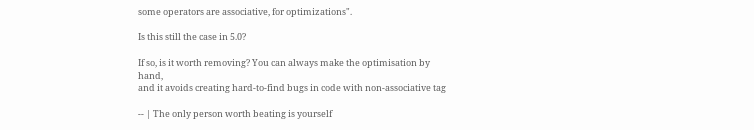some operators are associative, for optimizations".

Is this still the case in 5.0?

If so, is it worth removing? You can always make the optimisation by hand,
and it avoids creating hard-to-find bugs in code with non-associative tag

-- | The only person worth beating is yourself